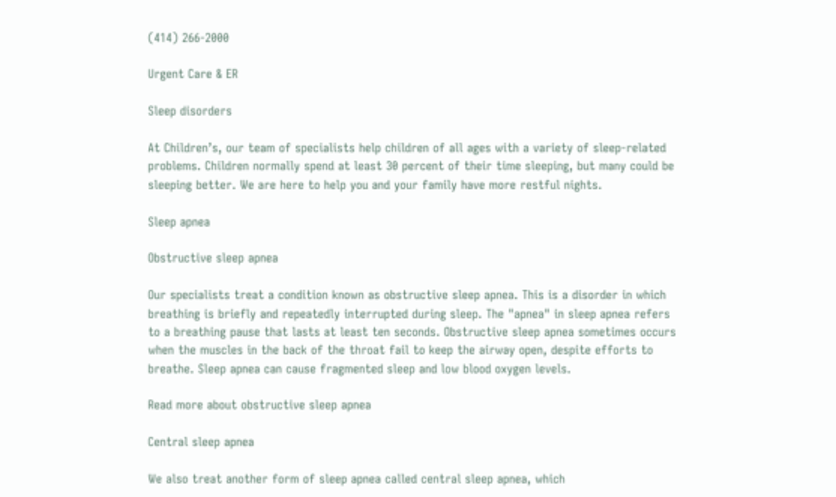(414) 266-2000

Urgent Care & ER

Sleep disorders

At Children’s, our team of specialists help children of all ages with a variety of sleep-related problems. Children normally spend at least 30 percent of their time sleeping, but many could be sleeping better. We are here to help you and your family have more restful nights.

Sleep apnea

Obstructive sleep apnea

Our specialists treat a condition known as obstructive sleep apnea. This is a disorder in which breathing is briefly and repeatedly interrupted during sleep. The "apnea" in sleep apnea refers to a breathing pause that lasts at least ten seconds. Obstructive sleep apnea sometimes occurs when the muscles in the back of the throat fail to keep the airway open, despite efforts to breathe. Sleep apnea can cause fragmented sleep and low blood oxygen levels.

Read more about obstructive sleep apnea

Central sleep apnea

We also treat another form of sleep apnea called central sleep apnea, which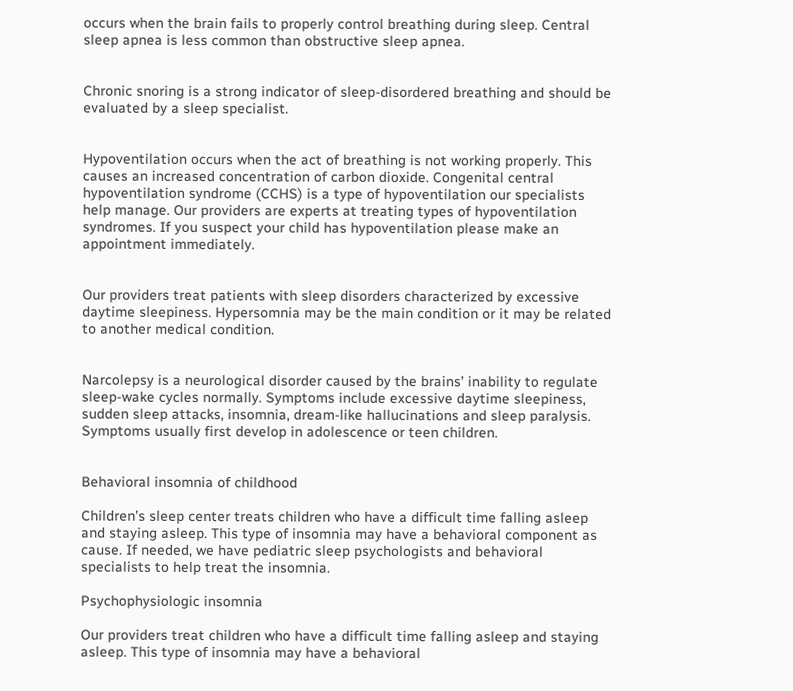occurs when the brain fails to properly control breathing during sleep. Central sleep apnea is less common than obstructive sleep apnea.


Chronic snoring is a strong indicator of sleep-disordered breathing and should be evaluated by a sleep specialist.


Hypoventilation occurs when the act of breathing is not working properly. This causes an increased concentration of carbon dioxide. Congenital central hypoventilation syndrome (CCHS) is a type of hypoventilation our specialists help manage. Our providers are experts at treating types of hypoventilation syndromes. If you suspect your child has hypoventilation please make an appointment immediately.


Our providers treat patients with sleep disorders characterized by excessive daytime sleepiness. Hypersomnia may be the main condition or it may be related to another medical condition.


Narcolepsy is a neurological disorder caused by the brains’ inability to regulate sleep-wake cycles normally. Symptoms include excessive daytime sleepiness, sudden sleep attacks, insomnia, dream-like hallucinations and sleep paralysis. Symptoms usually first develop in adolescence or teen children.


Behavioral insomnia of childhood

Children’s sleep center treats children who have a difficult time falling asleep and staying asleep. This type of insomnia may have a behavioral component as cause. If needed, we have pediatric sleep psychologists and behavioral specialists to help treat the insomnia.

Psychophysiologic insomnia

Our providers treat children who have a difficult time falling asleep and staying asleep. This type of insomnia may have a behavioral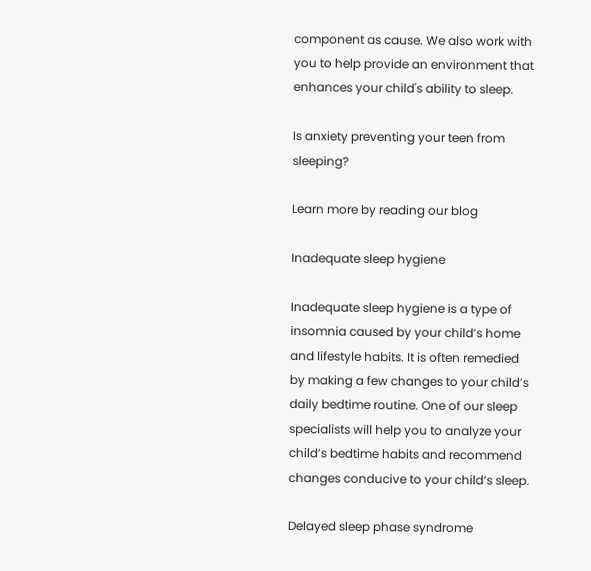component as cause. We also work with you to help provide an environment that enhances your child's ability to sleep.

Is anxiety preventing your teen from sleeping?

Learn more by reading our blog

Inadequate sleep hygiene

Inadequate sleep hygiene is a type of insomnia caused by your child’s home and lifestyle habits. It is often remedied by making a few changes to your child’s daily bedtime routine. One of our sleep specialists will help you to analyze your child’s bedtime habits and recommend changes conducive to your child’s sleep.

Delayed sleep phase syndrome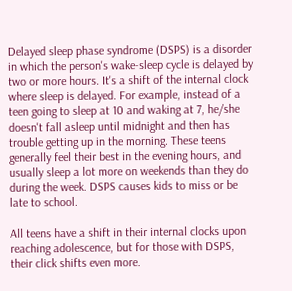Delayed sleep phase syndrome (DSPS) is a disorder in which the person's wake-sleep cycle is delayed by two or more hours. It's a shift of the internal clock where sleep is delayed. For example, instead of a teen going to sleep at 10 and waking at 7, he/she doesn't fall asleep until midnight and then has trouble getting up in the morning. These teens generally feel their best in the evening hours, and usually sleep a lot more on weekends than they do during the week. DSPS causes kids to miss or be late to school.

All teens have a shift in their internal clocks upon reaching adolescence, but for those with DSPS, their click shifts even more.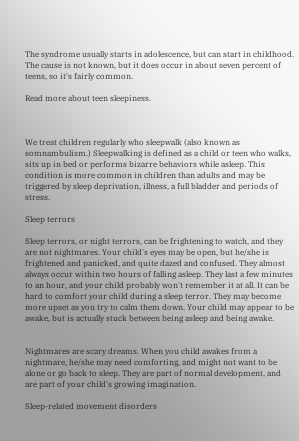The syndrome usually starts in adolescence, but can start in childhood. The cause is not known, but it does occur in about seven percent of teens, so it's fairly common.

Read more about teen sleepiness.



We treat children regularly who sleepwalk (also known as somnambulism.) Sleepwalking is defined as a child or teen who walks, sits up in bed or performs bizarre behaviors while asleep. This condition is more common in children than adults and may be triggered by sleep deprivation, illness, a full bladder and periods of stress.

Sleep terrors

Sleep terrors, or night terrors, can be frightening to watch, and they are not nightmares. Your child's eyes may be open, but he/she is frightened and panicked, and quite dazed and confused. They almost always occur within two hours of falling asleep. They last a few minutes to an hour, and your child probably won't remember it at all. It can be hard to comfort your child during a sleep terror. They may become more upset as you try to calm them down. Your child may appear to be awake, but is actually stuck between being asleep and being awake.


Nightmares are scary dreams. When you child awakes from a nightmare, he/she may need comforting, and might not want to be alone or go back to sleep. They are part of normal development, and are part of your child's growing imagination.

Sleep-related movement disorders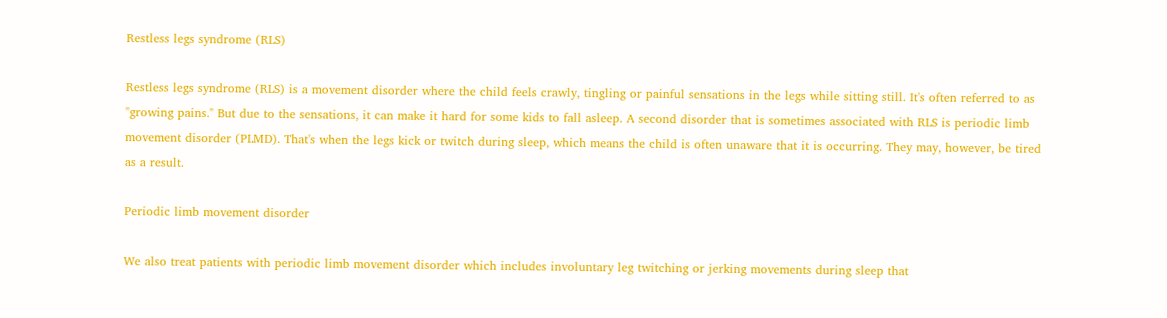Restless legs syndrome (RLS)

Restless legs syndrome (RLS) is a movement disorder where the child feels crawly, tingling or painful sensations in the legs while sitting still. It's often referred to as "growing pains." But due to the sensations, it can make it hard for some kids to fall asleep. A second disorder that is sometimes associated with RLS is periodic limb movement disorder (PLMD). That's when the legs kick or twitch during sleep, which means the child is often unaware that it is occurring. They may, however, be tired as a result.

Periodic limb movement disorder

We also treat patients with periodic limb movement disorder which includes involuntary leg twitching or jerking movements during sleep that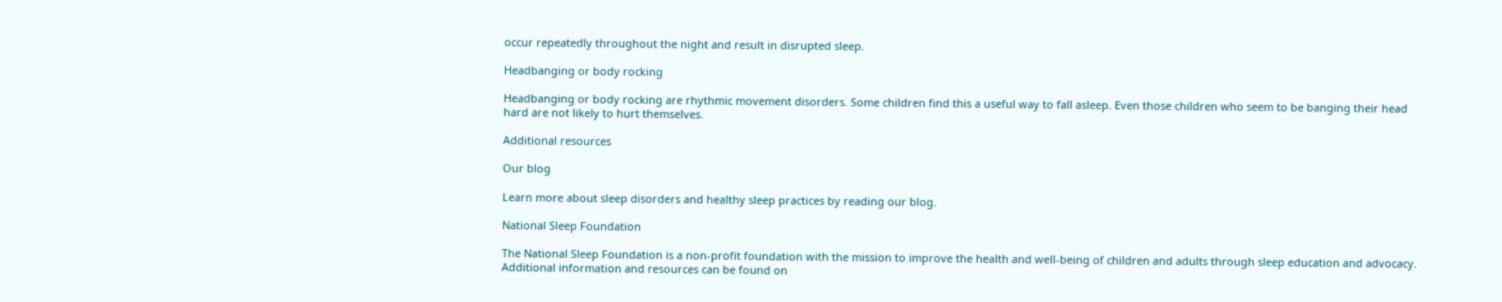occur repeatedly throughout the night and result in disrupted sleep.

Headbanging or body rocking

Headbanging or body rocking are rhythmic movement disorders. Some children find this a useful way to fall asleep. Even those children who seem to be banging their head hard are not likely to hurt themselves.

Additional resources

Our blog

Learn more about sleep disorders and healthy sleep practices by reading our blog.

National Sleep Foundation

The National Sleep Foundation is a non-profit foundation with the mission to improve the health and well-being of children and adults through sleep education and advocacy. Additional information and resources can be found on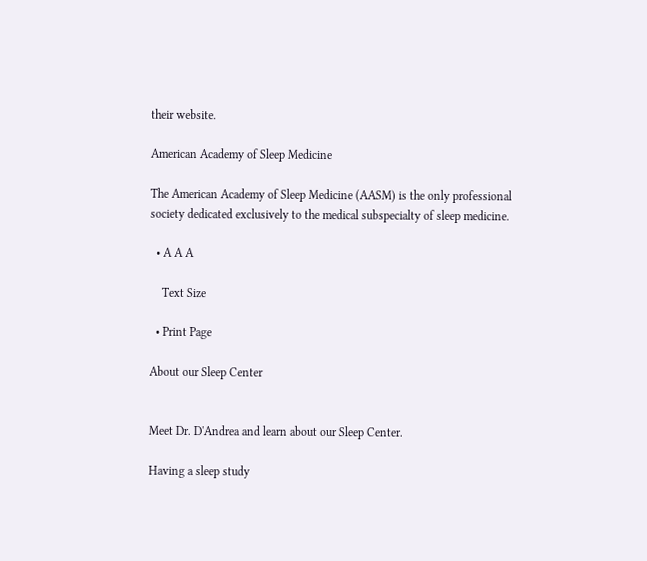their website.

American Academy of Sleep Medicine

The American Academy of Sleep Medicine (AASM) is the only professional society dedicated exclusively to the medical subspecialty of sleep medicine.

  • A A A

    Text Size

  • Print Page

About our Sleep Center


Meet Dr. D'Andrea and learn about our Sleep Center.

Having a sleep study